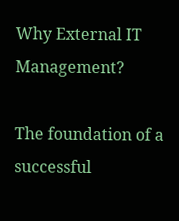Why External IT Management?

The foundation of a successful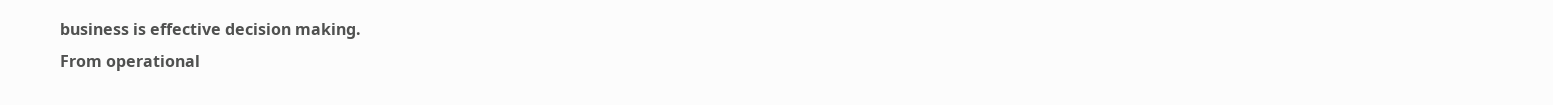business is effective decision making.
From operational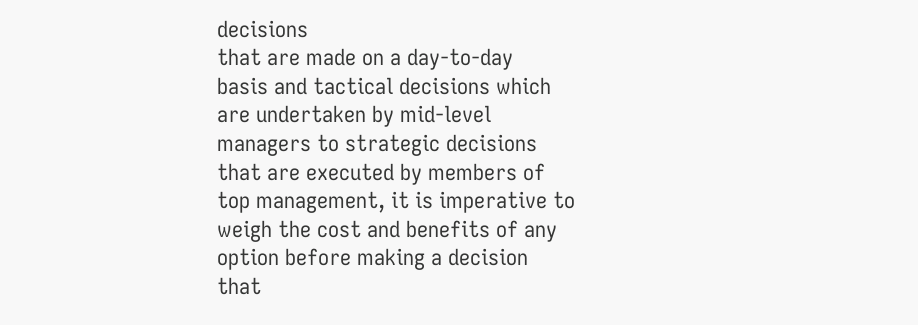decisions
that are made on a day-to-day
basis and tactical decisions which
are undertaken by mid-level
managers to strategic decisions
that are executed by members of
top management, it is imperative to
weigh the cost and benefits of any
option before making a decision
that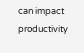can impact productivity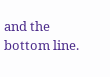and the
bottom line.